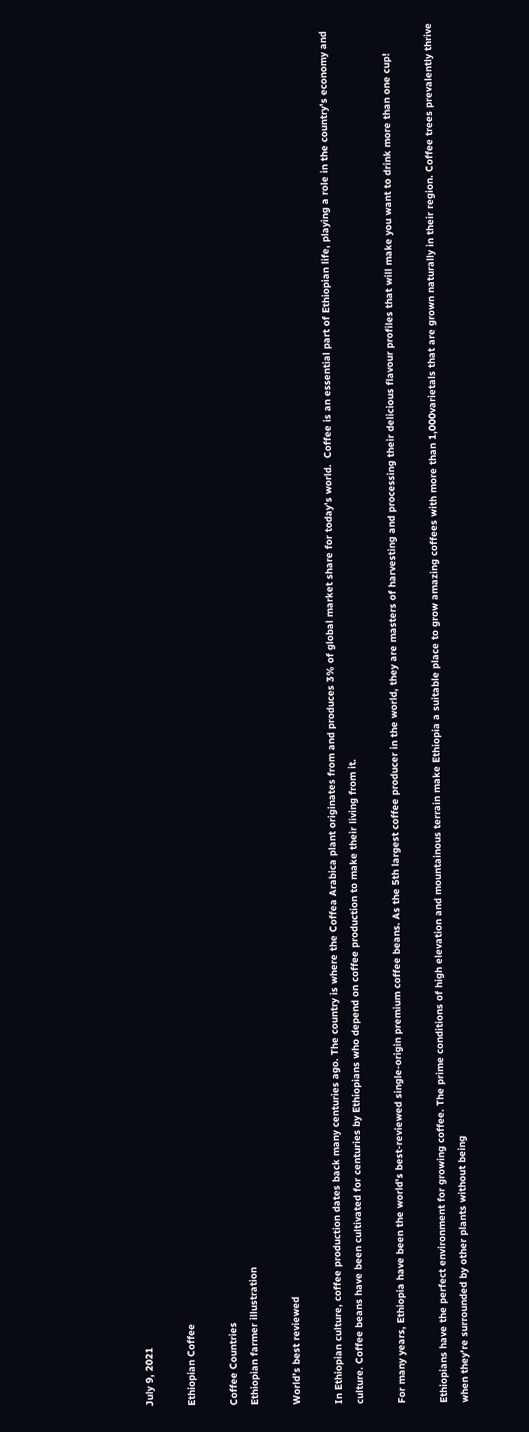July 9, 2021

Ethiopian Coffee

Coffee Countries
Ethiopian farmer illustration

World's best reviewed

In Ethiopian culture, coffee production dates back many centuries ago. The country is where the Coffea Arabica plant originates from and produces 3% of global market share for today’s world.  Coffee is an essential part of Ethiopian life, playing a role in the country's economy and culture. Coffee beans have been cultivated for centuries by Ethiopians who depend on coffee production to make their living from it.

For many years, Ethiopia have been the world's best-reviewed single-origin premium coffee beans. As the 5th largest coffee producer in the world, they are masters of harvesting and processing their delicious flavour profiles that will make you want to drink more than one cup!

Ethiopians have the perfect environment for growing coffee. The prime conditions of high elevation and mountainous terrain make Ethiopia a suitable place to grow amazing coffees with more than 1,000varietals that are grown naturally in their region. Coffee trees prevalently thrive when they're surrounded by other plants without being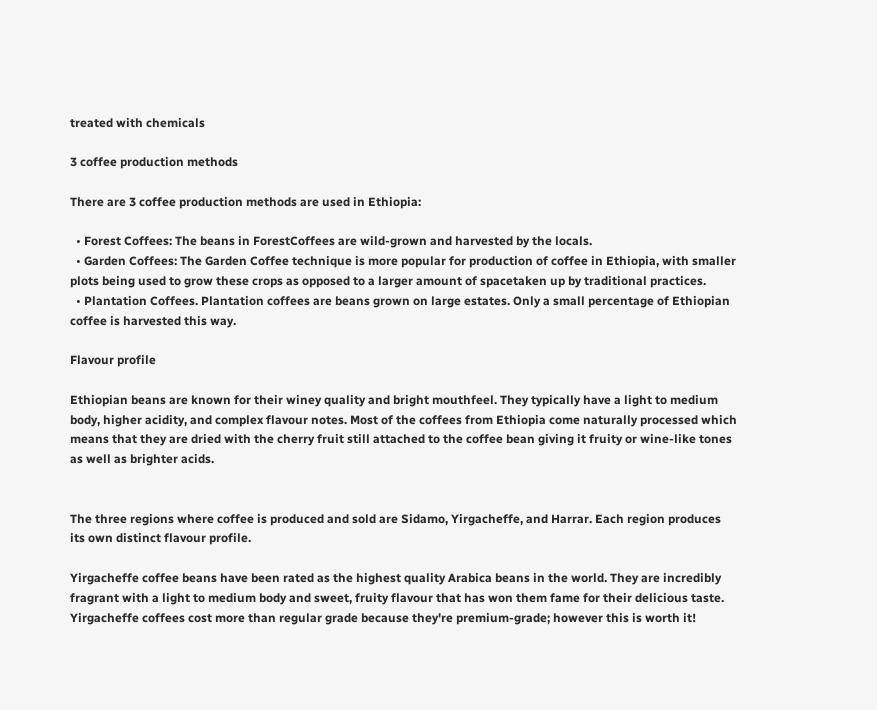treated with chemicals

3 coffee production methods

There are 3 coffee production methods are used in Ethiopia:

  • Forest Coffees: The beans in ForestCoffees are wild-grown and harvested by the locals.
  • Garden Coffees: The Garden Coffee technique is more popular for production of coffee in Ethiopia, with smaller plots being used to grow these crops as opposed to a larger amount of spacetaken up by traditional practices.
  • Plantation Coffees. Plantation coffees are beans grown on large estates. Only a small percentage of Ethiopian coffee is harvested this way.

Flavour profile

Ethiopian beans are known for their winey quality and bright mouthfeel. They typically have a light to medium body, higher acidity, and complex flavour notes. Most of the coffees from Ethiopia come naturally processed which means that they are dried with the cherry fruit still attached to the coffee bean giving it fruity or wine-like tones as well as brighter acids.


The three regions where coffee is produced and sold are Sidamo, Yirgacheffe, and Harrar. Each region produces its own distinct flavour profile.

Yirgacheffe coffee beans have been rated as the highest quality Arabica beans in the world. They are incredibly fragrant with a light to medium body and sweet, fruity flavour that has won them fame for their delicious taste. Yirgacheffe coffees cost more than regular grade because they're premium-grade; however this is worth it!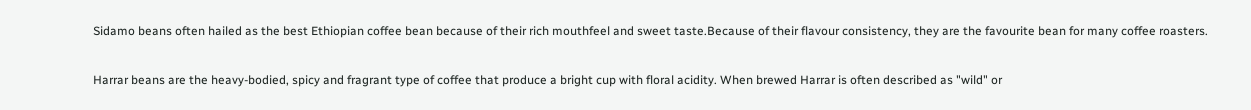Sidamo beans often hailed as the best Ethiopian coffee bean because of their rich mouthfeel and sweet taste.Because of their flavour consistency, they are the favourite bean for many coffee roasters.

Harrar beans are the heavy-bodied, spicy and fragrant type of coffee that produce a bright cup with floral acidity. When brewed Harrar is often described as "wild" or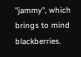"jammy", which brings to mind blackberries.